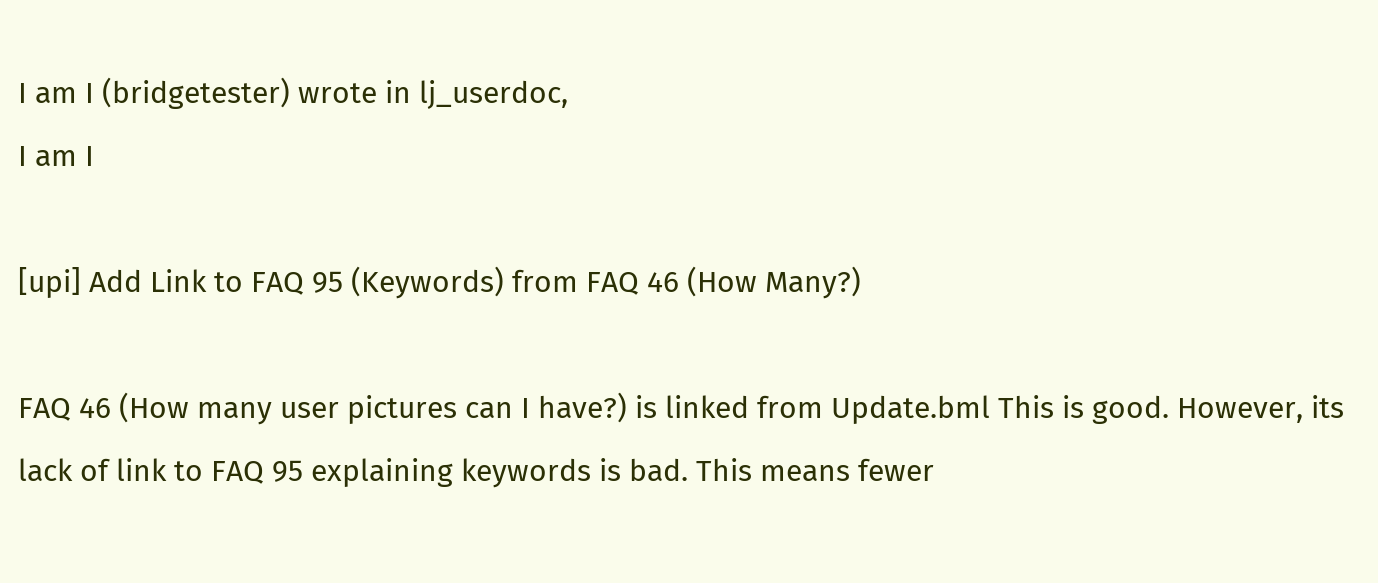I am I (bridgetester) wrote in lj_userdoc,
I am I

[upi] Add Link to FAQ 95 (Keywords) from FAQ 46 (How Many?)

FAQ 46 (How many user pictures can I have?) is linked from Update.bml This is good. However, its lack of link to FAQ 95 explaining keywords is bad. This means fewer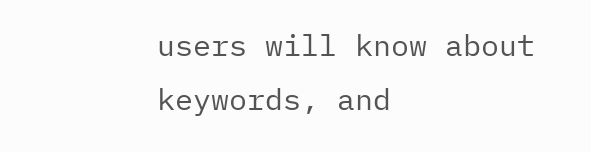users will know about keywords, and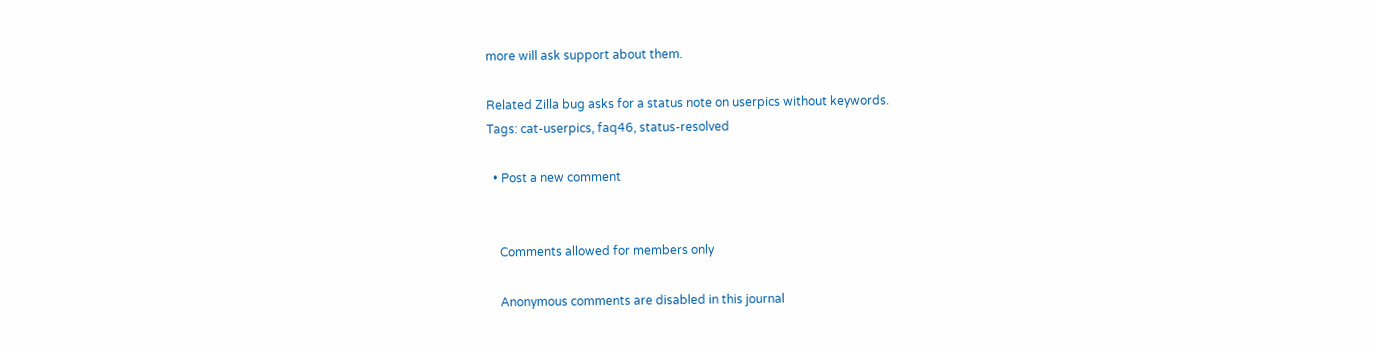more will ask support about them.

Related Zilla bug asks for a status note on userpics without keywords.
Tags: cat-userpics, faq46, status-resolved

  • Post a new comment


    Comments allowed for members only

    Anonymous comments are disabled in this journal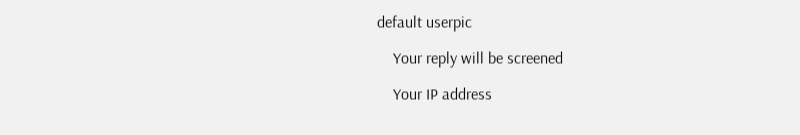default userpic

    Your reply will be screened

    Your IP address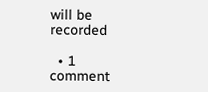will be recorded

  • 1 comment